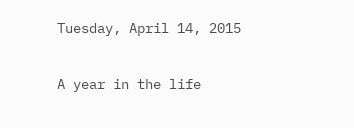Tuesday, April 14, 2015

A year in the life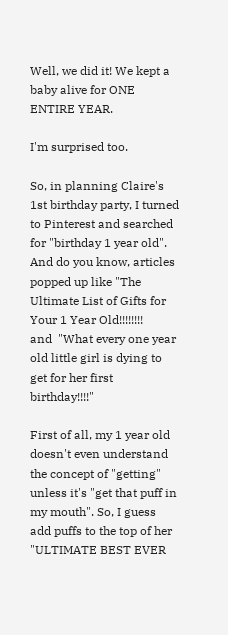Well, we did it! We kept a baby alive for ONE ENTIRE YEAR.

I'm surprised too.

So, in planning Claire's 1st birthday party, I turned to Pinterest and searched for "birthday 1 year old". And do you know, articles popped up like "The Ultimate List of Gifts for Your 1 Year Old!!!!!!!!
and  "What every one year old little girl is dying to get for her first birthday!!!!"

First of all, my 1 year old doesn't even understand the concept of "getting" unless it's "get that puff in my mouth". So, I guess add puffs to the top of her "ULTIMATE BEST EVER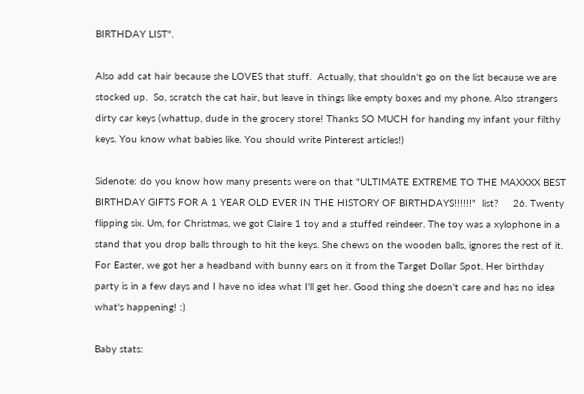BIRTHDAY LIST".

Also add cat hair because she LOVES that stuff.  Actually, that shouldn't go on the list because we are stocked up.  So, scratch the cat hair, but leave in things like empty boxes and my phone. Also strangers dirty car keys (whattup, dude in the grocery store! Thanks SO MUCH for handing my infant your filthy keys. You know what babies like. You should write Pinterest articles!)

Sidenote: do you know how many presents were on that "ULTIMATE EXTREME TO THE MAXXXX BEST BIRTHDAY GIFTS FOR A 1 YEAR OLD EVER IN THE HISTORY OF BIRTHDAYS!!!!!!"  list?     26. Twenty flipping six. Um, for Christmas, we got Claire 1 toy and a stuffed reindeer. The toy was a xylophone in a stand that you drop balls through to hit the keys. She chews on the wooden balls, ignores the rest of it.  For Easter, we got her a headband with bunny ears on it from the Target Dollar Spot. Her birthday party is in a few days and I have no idea what I'll get her. Good thing she doesn't care and has no idea what's happening! :)

Baby stats: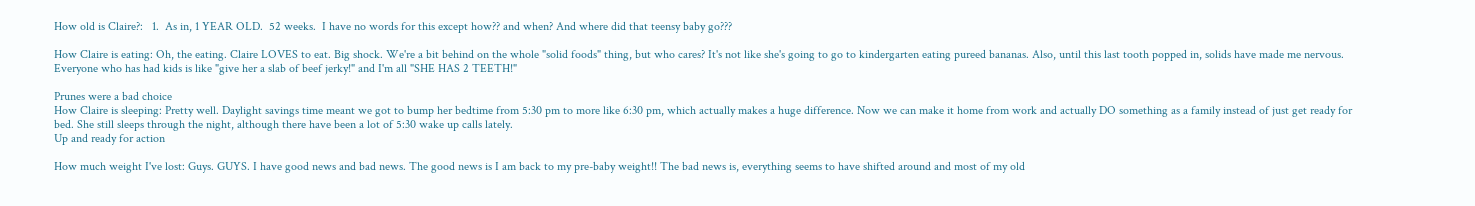How old is Claire?:   1.  As in, 1 YEAR OLD.  52 weeks.  I have no words for this except how?? and when? And where did that teensy baby go???

How Claire is eating: Oh, the eating. Claire LOVES to eat. Big shock. We're a bit behind on the whole "solid foods" thing, but who cares? It's not like she's going to go to kindergarten eating pureed bananas. Also, until this last tooth popped in, solids have made me nervous. Everyone who has had kids is like "give her a slab of beef jerky!" and I'm all "SHE HAS 2 TEETH!"

Prunes were a bad choice
How Claire is sleeping: Pretty well. Daylight savings time meant we got to bump her bedtime from 5:30 pm to more like 6:30 pm, which actually makes a huge difference. Now we can make it home from work and actually DO something as a family instead of just get ready for bed. She still sleeps through the night, although there have been a lot of 5:30 wake up calls lately.
Up and ready for action

How much weight I've lost: Guys. GUYS. I have good news and bad news. The good news is I am back to my pre-baby weight!! The bad news is, everything seems to have shifted around and most of my old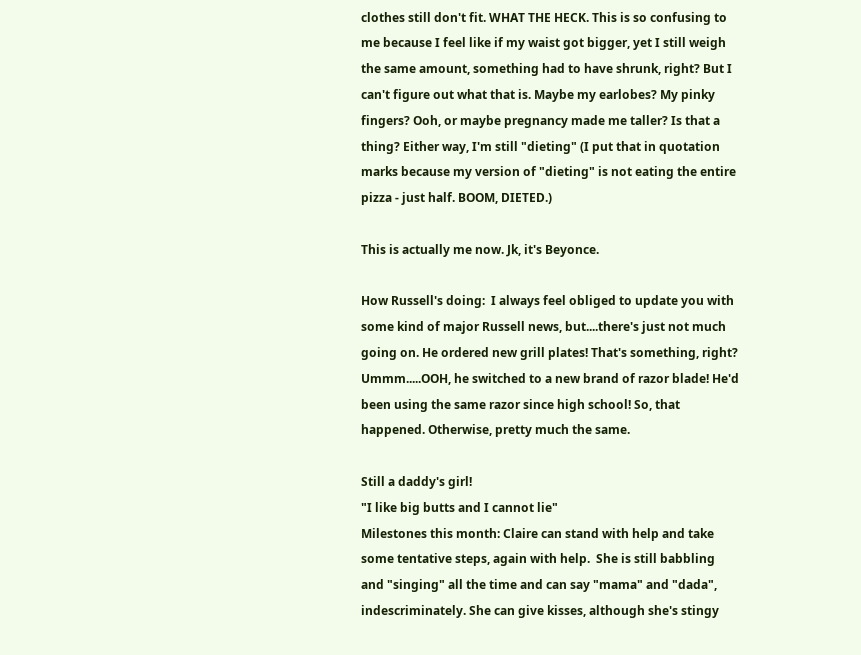clothes still don't fit. WHAT THE HECK. This is so confusing to me because I feel like if my waist got bigger, yet I still weigh the same amount, something had to have shrunk, right? But I can't figure out what that is. Maybe my earlobes? My pinky fingers? Ooh, or maybe pregnancy made me taller? Is that a thing? Either way, I'm still "dieting" (I put that in quotation marks because my version of "dieting" is not eating the entire pizza - just half. BOOM, DIETED.)

This is actually me now. Jk, it's Beyonce.

How Russell's doing:  I always feel obliged to update you with some kind of major Russell news, but....there's just not much going on. He ordered new grill plates! That's something, right? Ummm.....OOH, he switched to a new brand of razor blade! He'd been using the same razor since high school! So, that happened. Otherwise, pretty much the same.

Still a daddy's girl!
"I like big butts and I cannot lie"
Milestones this month: Claire can stand with help and take some tentative steps, again with help.  She is still babbling and "singing" all the time and can say "mama" and "dada", indescriminately. She can give kisses, although she's stingy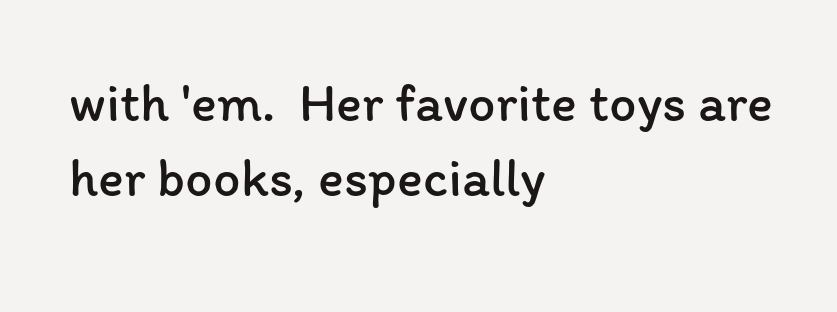with 'em.  Her favorite toys are her books, especially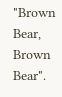"Brown Bear, Brown Bear".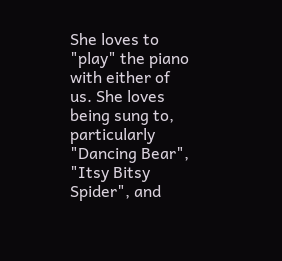She loves to "play" the piano with either of us. She loves being sung to, particularly "Dancing Bear", "Itsy Bitsy Spider", and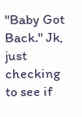"Baby Got Back." Jk, just checking to see if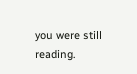you were still reading.